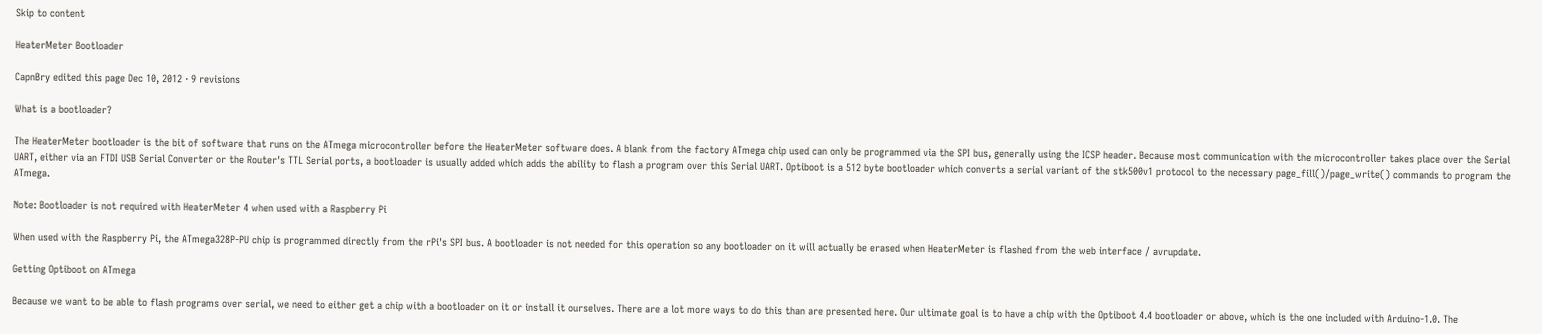Skip to content

HeaterMeter Bootloader

CapnBry edited this page Dec 10, 2012 · 9 revisions

What is a bootloader?

The HeaterMeter bootloader is the bit of software that runs on the ATmega microcontroller before the HeaterMeter software does. A blank from the factory ATmega chip used can only be programmed via the SPI bus, generally using the ICSP header. Because most communication with the microcontroller takes place over the Serial UART, either via an FTDI USB Serial Converter or the Router's TTL Serial ports, a bootloader is usually added which adds the ability to flash a program over this Serial UART. Optiboot is a 512 byte bootloader which converts a serial variant of the stk500v1 protocol to the necessary page_fill()/page_write() commands to program the ATmega.

Note: Bootloader is not required with HeaterMeter 4 when used with a Raspberry Pi

When used with the Raspberry Pi, the ATmega328P-PU chip is programmed directly from the rPi's SPI bus. A bootloader is not needed for this operation so any bootloader on it will actually be erased when HeaterMeter is flashed from the web interface / avrupdate.

Getting Optiboot on ATmega

Because we want to be able to flash programs over serial, we need to either get a chip with a bootloader on it or install it ourselves. There are a lot more ways to do this than are presented here. Our ultimate goal is to have a chip with the Optiboot 4.4 bootloader or above, which is the one included with Arduino-1.0. The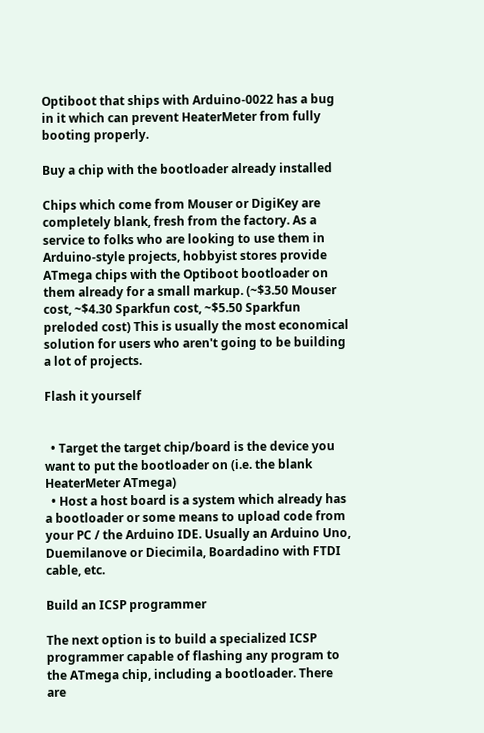Optiboot that ships with Arduino-0022 has a bug in it which can prevent HeaterMeter from fully booting properly.

Buy a chip with the bootloader already installed

Chips which come from Mouser or DigiKey are completely blank, fresh from the factory. As a service to folks who are looking to use them in Arduino-style projects, hobbyist stores provide ATmega chips with the Optiboot bootloader on them already for a small markup. (~$3.50 Mouser cost, ~$4.30 Sparkfun cost, ~$5.50 Sparkfun preloded cost) This is usually the most economical solution for users who aren't going to be building a lot of projects.

Flash it yourself


  • Target the target chip/board is the device you want to put the bootloader on (i.e. the blank HeaterMeter ATmega)
  • Host a host board is a system which already has a bootloader or some means to upload code from your PC / the Arduino IDE. Usually an Arduino Uno, Duemilanove or Diecimila, Boardadino with FTDI cable, etc.

Build an ICSP programmer

The next option is to build a specialized ICSP programmer capable of flashing any program to the ATmega chip, including a bootloader. There are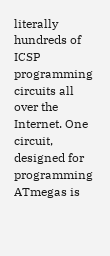literally hundreds of ICSP programming circuits all over the Internet. One circuit, designed for programming ATmegas is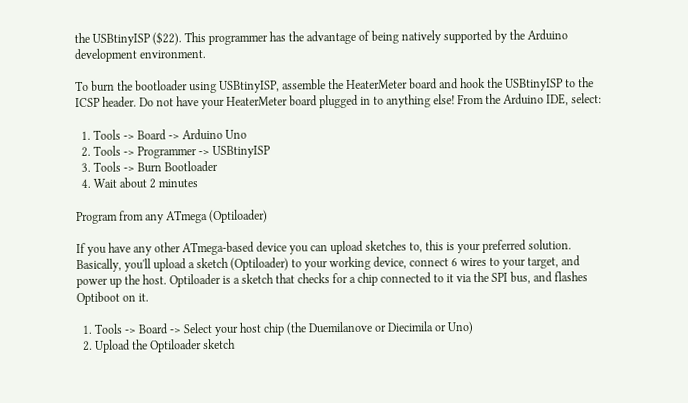the USBtinyISP ($22). This programmer has the advantage of being natively supported by the Arduino development environment.

To burn the bootloader using USBtinyISP, assemble the HeaterMeter board and hook the USBtinyISP to the ICSP header. Do not have your HeaterMeter board plugged in to anything else! From the Arduino IDE, select:

  1. Tools -> Board -> Arduino Uno
  2. Tools -> Programmer -> USBtinyISP
  3. Tools -> Burn Bootloader
  4. Wait about 2 minutes

Program from any ATmega (Optiloader)

If you have any other ATmega-based device you can upload sketches to, this is your preferred solution. Basically, you'll upload a sketch (Optiloader) to your working device, connect 6 wires to your target, and power up the host. Optiloader is a sketch that checks for a chip connected to it via the SPI bus, and flashes Optiboot on it.

  1. Tools -> Board -> Select your host chip (the Duemilanove or Diecimila or Uno)
  2. Upload the Optiloader sketch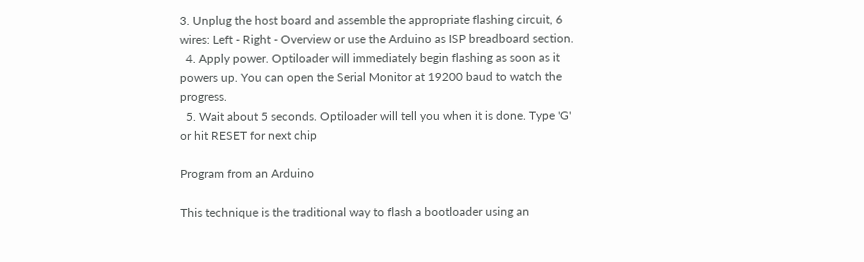3. Unplug the host board and assemble the appropriate flashing circuit, 6 wires: Left - Right - Overview or use the Arduino as ISP breadboard section.
  4. Apply power. Optiloader will immediately begin flashing as soon as it powers up. You can open the Serial Monitor at 19200 baud to watch the progress.
  5. Wait about 5 seconds. Optiloader will tell you when it is done. Type 'G' or hit RESET for next chip

Program from an Arduino

This technique is the traditional way to flash a bootloader using an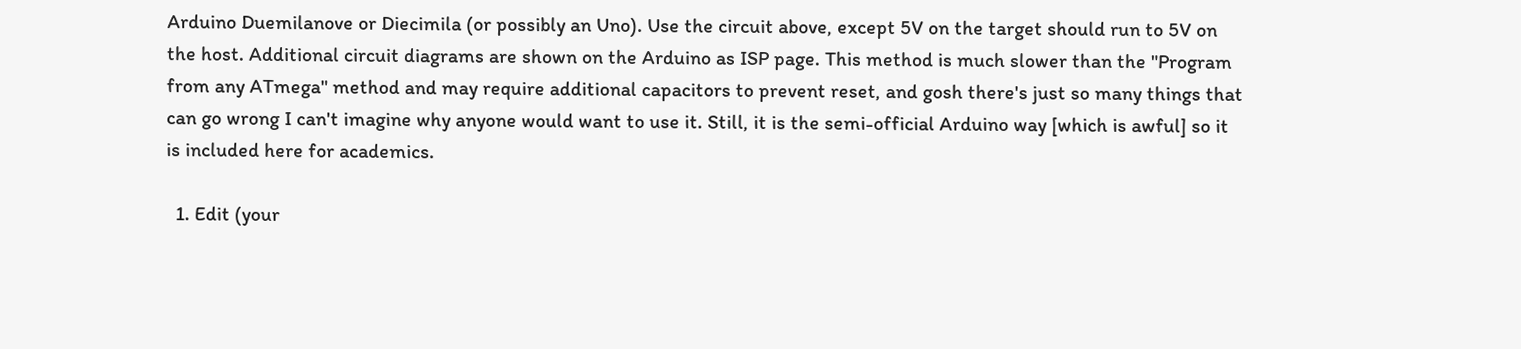Arduino Duemilanove or Diecimila (or possibly an Uno). Use the circuit above, except 5V on the target should run to 5V on the host. Additional circuit diagrams are shown on the Arduino as ISP page. This method is much slower than the "Program from any ATmega" method and may require additional capacitors to prevent reset, and gosh there's just so many things that can go wrong I can't imagine why anyone would want to use it. Still, it is the semi-official Arduino way [which is awful] so it is included here for academics.

  1. Edit (your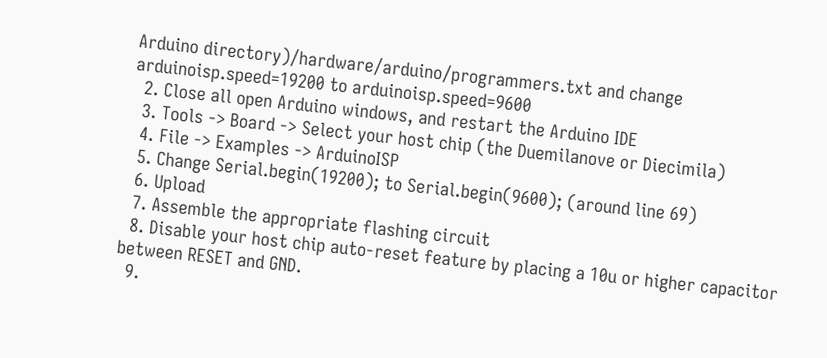Arduino directory)/hardware/arduino/programmers.txt and change arduinoisp.speed=19200 to arduinoisp.speed=9600
  2. Close all open Arduino windows, and restart the Arduino IDE
  3. Tools -> Board -> Select your host chip (the Duemilanove or Diecimila)
  4. File -> Examples -> ArduinoISP
  5. Change Serial.begin(19200); to Serial.begin(9600); (around line 69)
  6. Upload
  7. Assemble the appropriate flashing circuit
  8. Disable your host chip auto-reset feature by placing a 10u or higher capacitor between RESET and GND.
  9.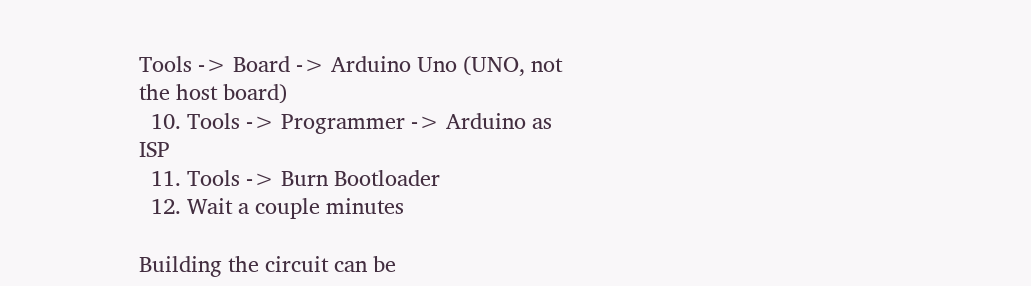Tools -> Board -> Arduino Uno (UNO, not the host board)
  10. Tools -> Programmer -> Arduino as ISP
  11. Tools -> Burn Bootloader
  12. Wait a couple minutes

Building the circuit can be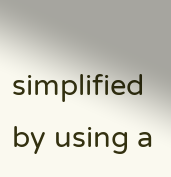simplified by using a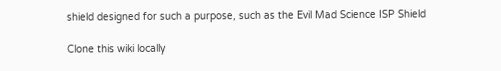shield designed for such a purpose, such as the Evil Mad Science ISP Shield

Clone this wiki locally